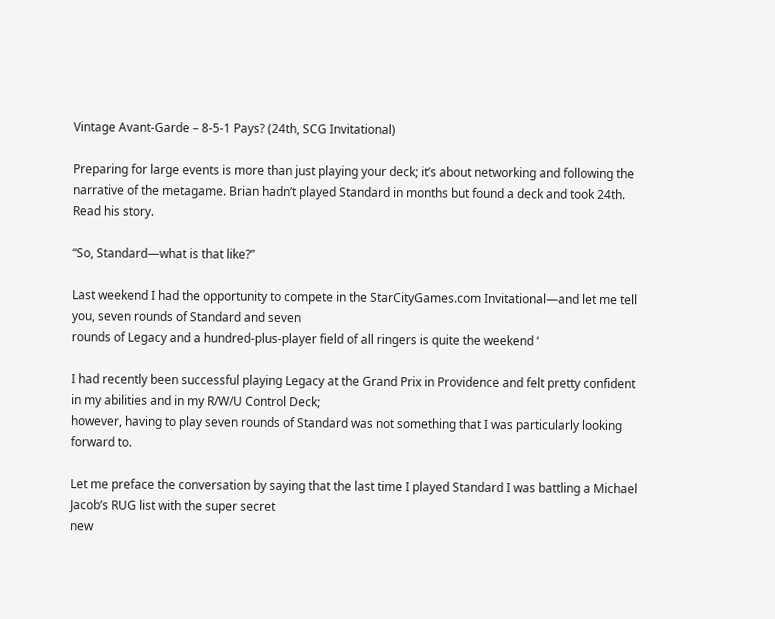Vintage Avant-Garde – 8-5-1 Pays? (24th, SCG Invitational)

Preparing for large events is more than just playing your deck; it’s about networking and following the narrative of the metagame. Brian hadn’t played Standard in months but found a deck and took 24th. Read his story.

“So, Standard—what is that like?”

Last weekend I had the opportunity to compete in the StarCityGames.com Invitational—and let me tell you, seven rounds of Standard and seven
rounds of Legacy and a hundred-plus-player field of all ringers is quite the weekend ‘

I had recently been successful playing Legacy at the Grand Prix in Providence and felt pretty confident in my abilities and in my R/W/U Control Deck;
however, having to play seven rounds of Standard was not something that I was particularly looking forward to.

Let me preface the conversation by saying that the last time I played Standard I was battling a Michael Jacob’s RUG list with the super secret
new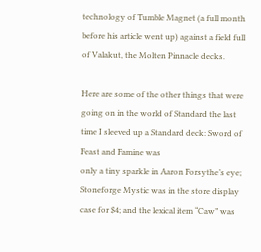technology of Tumble Magnet (a full month before his article went up) against a field full of Valakut, the Molten Pinnacle decks.

Here are some of the other things that were going on in the world of Standard the last time I sleeved up a Standard deck: Sword of Feast and Famine was
only a tiny sparkle in Aaron Forsythe’s eye; Stoneforge Mystic was in the store display case for $4; and the lexical item “Caw” was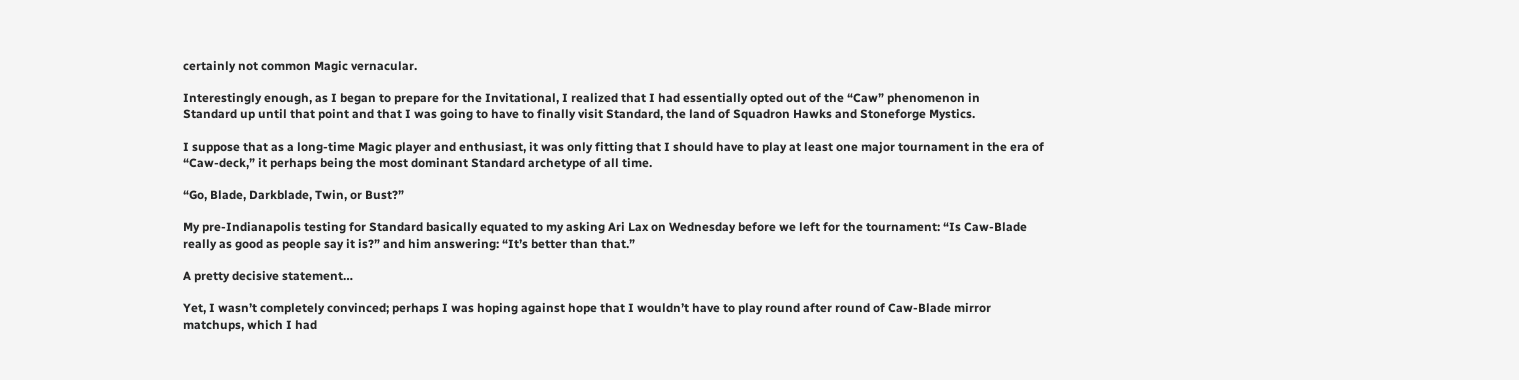certainly not common Magic vernacular.

Interestingly enough, as I began to prepare for the Invitational, I realized that I had essentially opted out of the “Caw” phenomenon in
Standard up until that point and that I was going to have to finally visit Standard, the land of Squadron Hawks and Stoneforge Mystics.

I suppose that as a long-time Magic player and enthusiast, it was only fitting that I should have to play at least one major tournament in the era of
“Caw-deck,” it perhaps being the most dominant Standard archetype of all time.

“Go, Blade, Darkblade, Twin, or Bust?”

My pre-Indianapolis testing for Standard basically equated to my asking Ari Lax on Wednesday before we left for the tournament: “Is Caw-Blade
really as good as people say it is?” and him answering: “It’s better than that.”

A pretty decisive statement…

Yet, I wasn’t completely convinced; perhaps I was hoping against hope that I wouldn’t have to play round after round of Caw-Blade mirror
matchups, which I had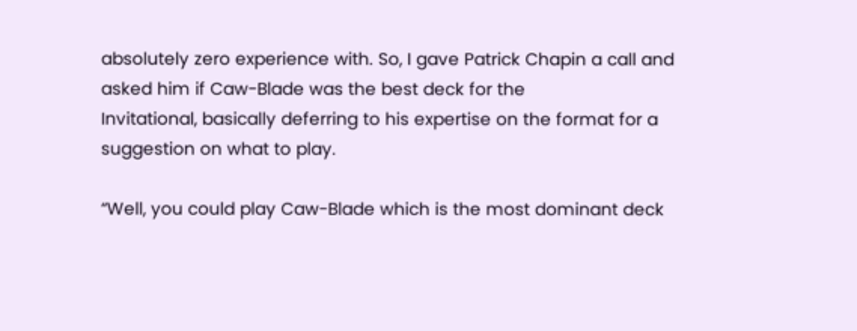absolutely zero experience with. So, I gave Patrick Chapin a call and asked him if Caw-Blade was the best deck for the
Invitational, basically deferring to his expertise on the format for a suggestion on what to play.

“Well, you could play Caw-Blade which is the most dominant deck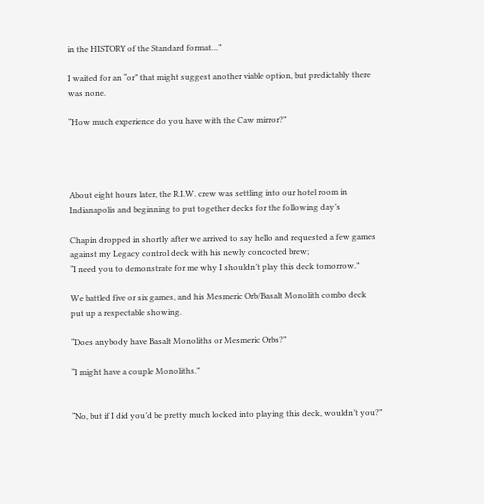in the HISTORY of the Standard format…”

I waited for an “or” that might suggest another viable option, but predictably there was none.

“How much experience do you have with the Caw mirror?”




About eight hours later, the R.I.W. crew was settling into our hotel room in Indianapolis and beginning to put together decks for the following day’s

Chapin dropped in shortly after we arrived to say hello and requested a few games against my Legacy control deck with his newly concocted brew;
“I need you to demonstrate for me why I shouldn’t play this deck tomorrow.”

We battled five or six games, and his Mesmeric Orb/Basalt Monolith combo deck put up a respectable showing.

“Does anybody have Basalt Monoliths or Mesmeric Orbs?”

“I might have a couple Monoliths.”


“No, but if I did you’d be pretty much locked into playing this deck, wouldn’t you?”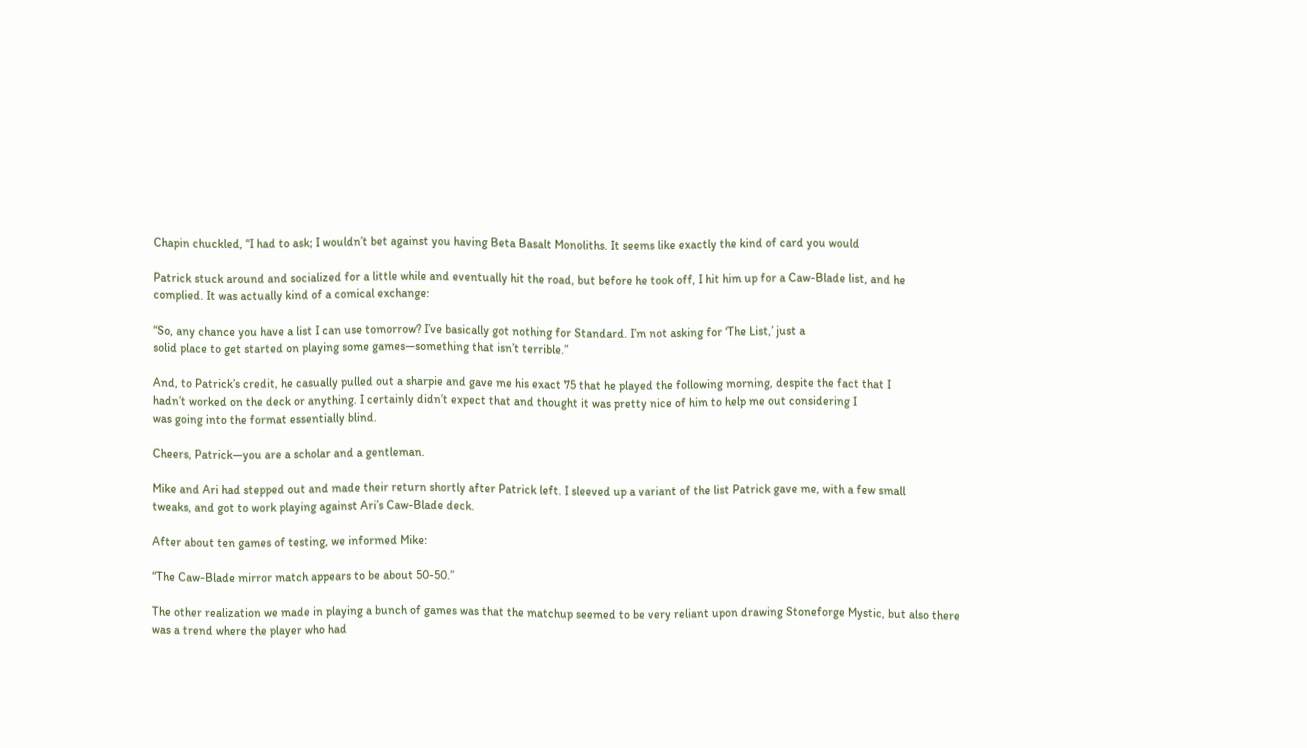Chapin chuckled, “I had to ask; I wouldn’t bet against you having Beta Basalt Monoliths. It seems like exactly the kind of card you would

Patrick stuck around and socialized for a little while and eventually hit the road, but before he took off, I hit him up for a Caw-Blade list, and he
complied. It was actually kind of a comical exchange:

“So, any chance you have a list I can use tomorrow? I’ve basically got nothing for Standard. I’m not asking for ‘The List,’ just a
solid place to get started on playing some games—something that isn’t terrible.”

And, to Patrick’s credit, he casually pulled out a sharpie and gave me his exact 75 that he played the following morning, despite the fact that I
hadn’t worked on the deck or anything. I certainly didn’t expect that and thought it was pretty nice of him to help me out considering I
was going into the format essentially blind.

Cheers, Patrick—you are a scholar and a gentleman.

Mike and Ari had stepped out and made their return shortly after Patrick left. I sleeved up a variant of the list Patrick gave me, with a few small
tweaks, and got to work playing against Ari’s Caw-Blade deck.

After about ten games of testing, we informed Mike:

“The Caw-Blade mirror match appears to be about 50-50.”

The other realization we made in playing a bunch of games was that the matchup seemed to be very reliant upon drawing Stoneforge Mystic, but also there
was a trend where the player who had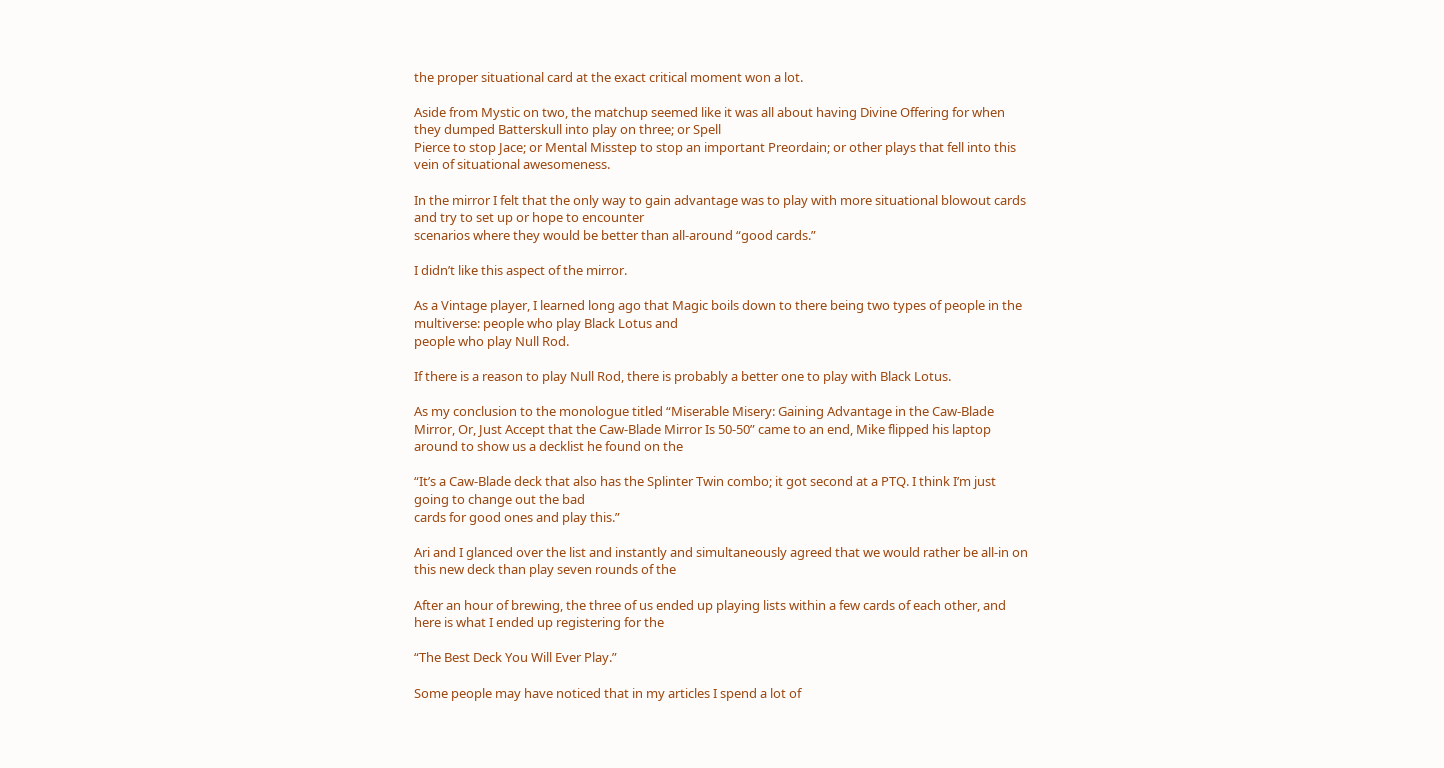the proper situational card at the exact critical moment won a lot.

Aside from Mystic on two, the matchup seemed like it was all about having Divine Offering for when they dumped Batterskull into play on three; or Spell
Pierce to stop Jace; or Mental Misstep to stop an important Preordain; or other plays that fell into this vein of situational awesomeness.

In the mirror I felt that the only way to gain advantage was to play with more situational blowout cards and try to set up or hope to encounter
scenarios where they would be better than all-around “good cards.”

I didn’t like this aspect of the mirror.

As a Vintage player, I learned long ago that Magic boils down to there being two types of people in the multiverse: people who play Black Lotus and
people who play Null Rod.

If there is a reason to play Null Rod, there is probably a better one to play with Black Lotus.

As my conclusion to the monologue titled “Miserable Misery: Gaining Advantage in the Caw-Blade Mirror, Or, Just Accept that the Caw-Blade Mirror Is 50-50” came to an end, Mike flipped his laptop around to show us a decklist he found on the

“It’s a Caw-Blade deck that also has the Splinter Twin combo; it got second at a PTQ. I think I’m just going to change out the bad
cards for good ones and play this.”

Ari and I glanced over the list and instantly and simultaneously agreed that we would rather be all-in on this new deck than play seven rounds of the

After an hour of brewing, the three of us ended up playing lists within a few cards of each other, and here is what I ended up registering for the

“The Best Deck You Will Ever Play.”

Some people may have noticed that in my articles I spend a lot of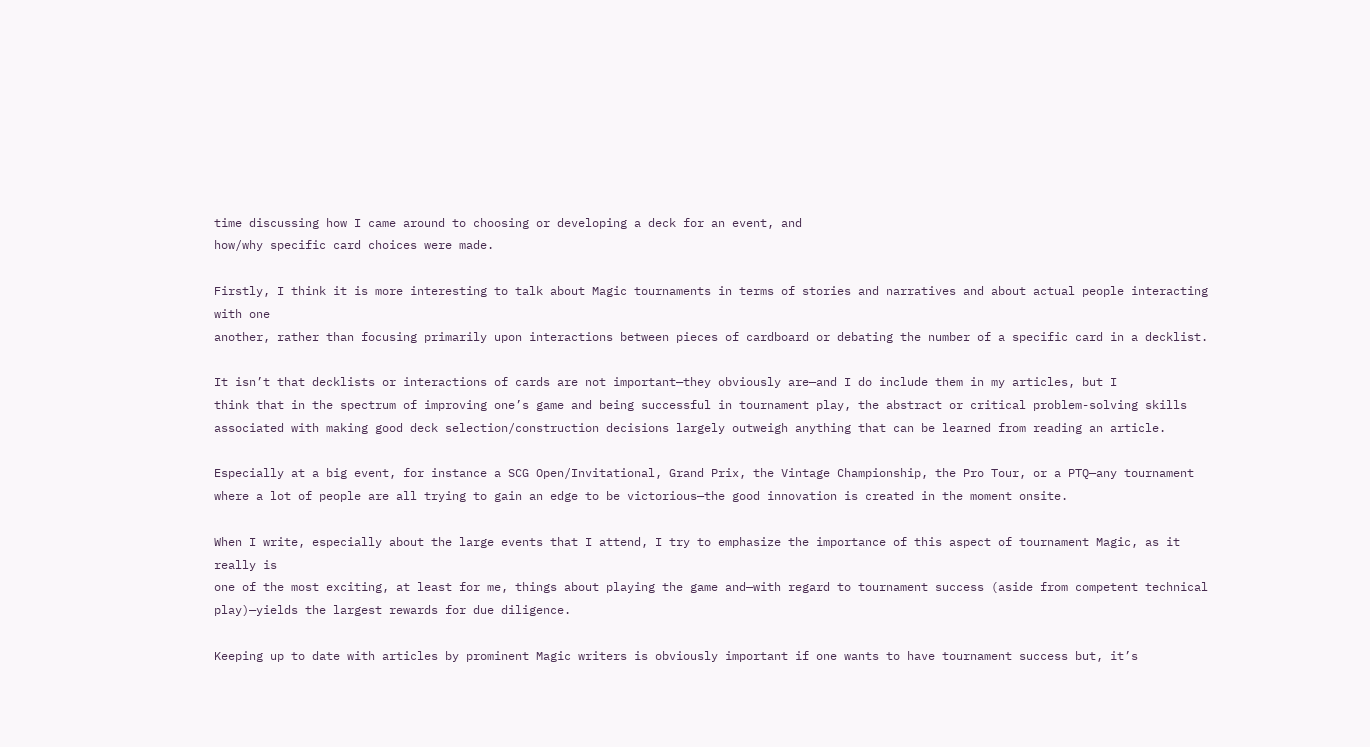time discussing how I came around to choosing or developing a deck for an event, and
how/why specific card choices were made.

Firstly, I think it is more interesting to talk about Magic tournaments in terms of stories and narratives and about actual people interacting with one
another, rather than focusing primarily upon interactions between pieces of cardboard or debating the number of a specific card in a decklist.

It isn’t that decklists or interactions of cards are not important—they obviously are—and I do include them in my articles, but I
think that in the spectrum of improving one’s game and being successful in tournament play, the abstract or critical problem-solving skills
associated with making good deck selection/construction decisions largely outweigh anything that can be learned from reading an article.

Especially at a big event, for instance a SCG Open/Invitational, Grand Prix, the Vintage Championship, the Pro Tour, or a PTQ—any tournament
where a lot of people are all trying to gain an edge to be victorious—the good innovation is created in the moment onsite.

When I write, especially about the large events that I attend, I try to emphasize the importance of this aspect of tournament Magic, as it really is
one of the most exciting, at least for me, things about playing the game and—with regard to tournament success (aside from competent technical
play)—yields the largest rewards for due diligence.

Keeping up to date with articles by prominent Magic writers is obviously important if one wants to have tournament success but, it’s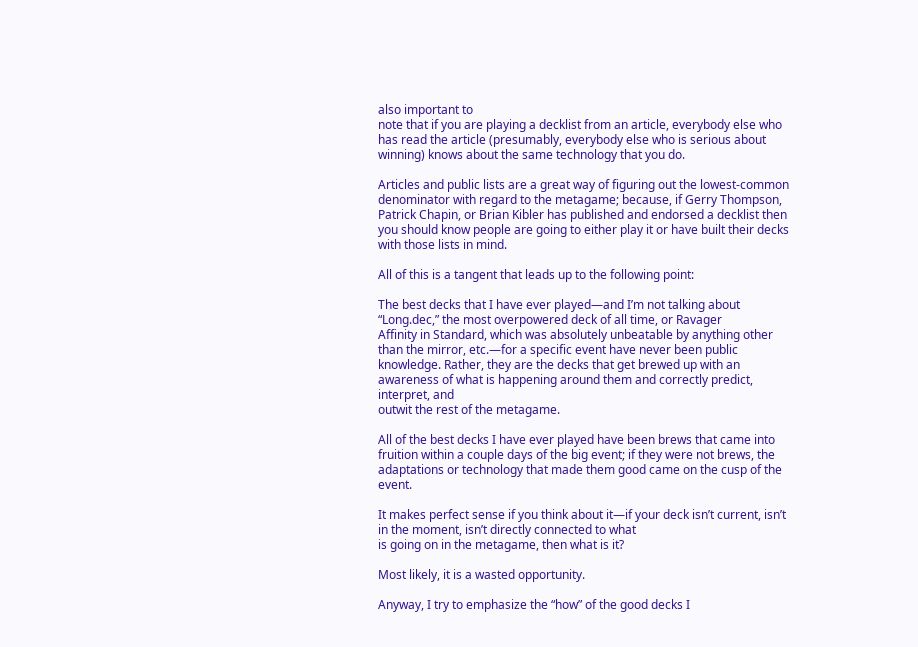also important to
note that if you are playing a decklist from an article, everybody else who has read the article (presumably, everybody else who is serious about
winning) knows about the same technology that you do.

Articles and public lists are a great way of figuring out the lowest-common denominator with regard to the metagame; because, if Gerry Thompson,
Patrick Chapin, or Brian Kibler has published and endorsed a decklist then you should know people are going to either play it or have built their decks
with those lists in mind.

All of this is a tangent that leads up to the following point:

The best decks that I have ever played—and I’m not talking about “Long.dec,” the most overpowered deck of all time, or Ravager
Affinity in Standard, which was absolutely unbeatable by anything other than the mirror, etc.—for a specific event have never been public
knowledge. Rather, they are the decks that get brewed up with an awareness of what is happening around them and correctly predict, interpret, and
outwit the rest of the metagame.

All of the best decks I have ever played have been brews that came into fruition within a couple days of the big event; if they were not brews, the
adaptations or technology that made them good came on the cusp of the event.

It makes perfect sense if you think about it—if your deck isn’t current, isn’t in the moment, isn’t directly connected to what
is going on in the metagame, then what is it?

Most likely, it is a wasted opportunity.

Anyway, I try to emphasize the “how” of the good decks I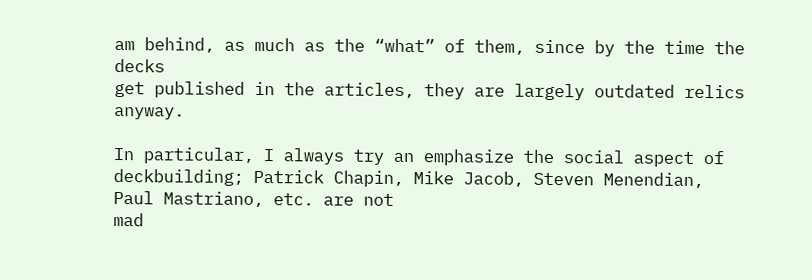am behind, as much as the “what” of them, since by the time the decks
get published in the articles, they are largely outdated relics anyway.

In particular, I always try an emphasize the social aspect of deckbuilding; Patrick Chapin, Mike Jacob, Steven Menendian, Paul Mastriano, etc. are not
mad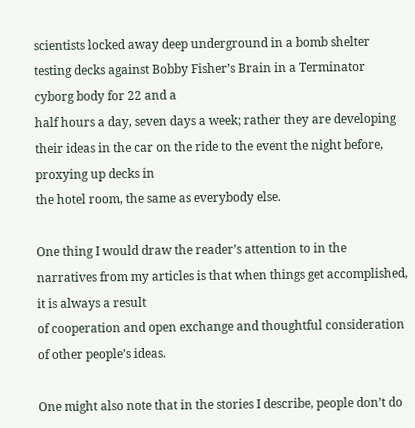scientists locked away deep underground in a bomb shelter testing decks against Bobby Fisher’s Brain in a Terminator cyborg body for 22 and a
half hours a day, seven days a week; rather they are developing their ideas in the car on the ride to the event the night before, proxying up decks in
the hotel room, the same as everybody else.

One thing I would draw the reader’s attention to in the narratives from my articles is that when things get accomplished, it is always a result
of cooperation and open exchange and thoughtful consideration of other people’s ideas.

One might also note that in the stories I describe, people don’t do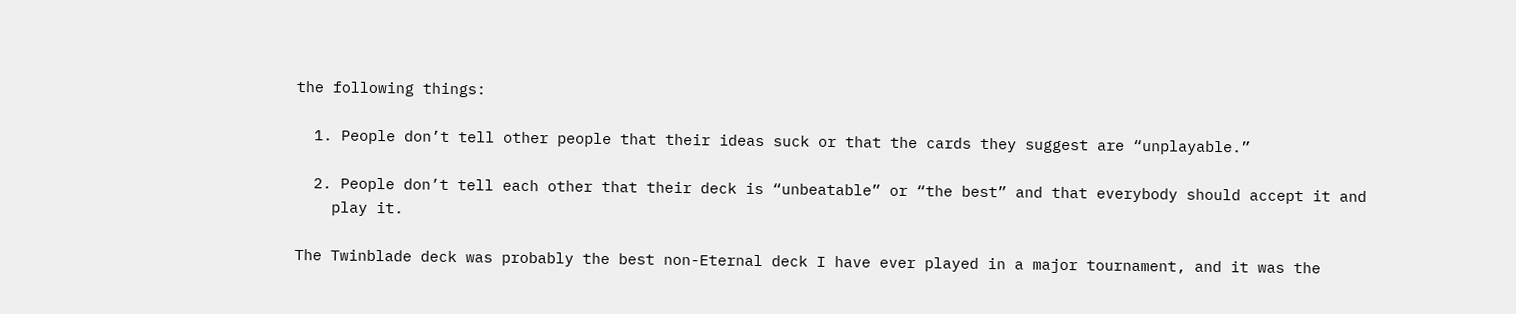the following things:

  1. People don’t tell other people that their ideas suck or that the cards they suggest are “unplayable.”

  2. People don’t tell each other that their deck is “unbeatable” or “the best” and that everybody should accept it and
    play it.

The Twinblade deck was probably the best non-Eternal deck I have ever played in a major tournament, and it was the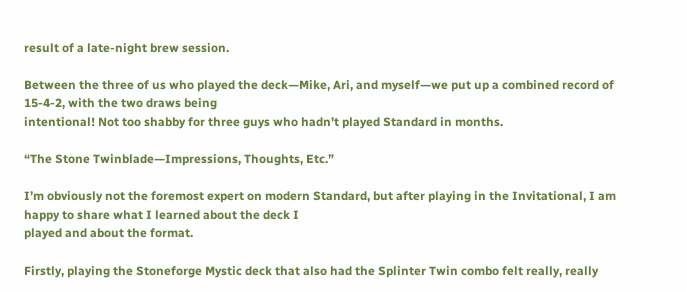result of a late-night brew session.

Between the three of us who played the deck—Mike, Ari, and myself—we put up a combined record of 15-4-2, with the two draws being
intentional! Not too shabby for three guys who hadn’t played Standard in months.

“The Stone Twinblade—Impressions, Thoughts, Etc.”

I’m obviously not the foremost expert on modern Standard, but after playing in the Invitational, I am happy to share what I learned about the deck I
played and about the format.

Firstly, playing the Stoneforge Mystic deck that also had the Splinter Twin combo felt really, really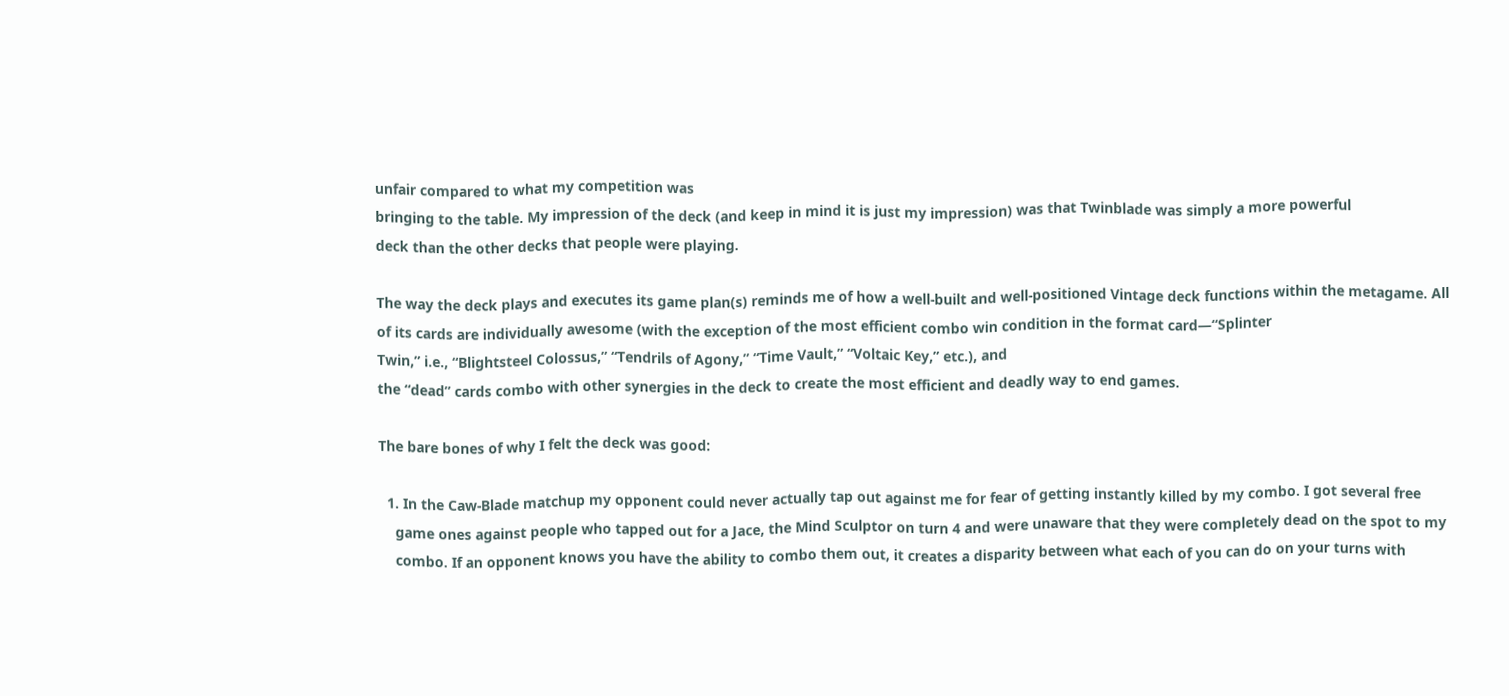unfair compared to what my competition was
bringing to the table. My impression of the deck (and keep in mind it is just my impression) was that Twinblade was simply a more powerful
deck than the other decks that people were playing.

The way the deck plays and executes its game plan(s) reminds me of how a well-built and well-positioned Vintage deck functions within the metagame. All
of its cards are individually awesome (with the exception of the most efficient combo win condition in the format card—“Splinter
Twin,” i.e., “Blightsteel Colossus,” “Tendrils of Agony,” “Time Vault,” “Voltaic Key,” etc.), and
the “dead” cards combo with other synergies in the deck to create the most efficient and deadly way to end games.

The bare bones of why I felt the deck was good:

  1. In the Caw-Blade matchup my opponent could never actually tap out against me for fear of getting instantly killed by my combo. I got several free
    game ones against people who tapped out for a Jace, the Mind Sculptor on turn 4 and were unaware that they were completely dead on the spot to my
    combo. If an opponent knows you have the ability to combo them out, it creates a disparity between what each of you can do on your turns with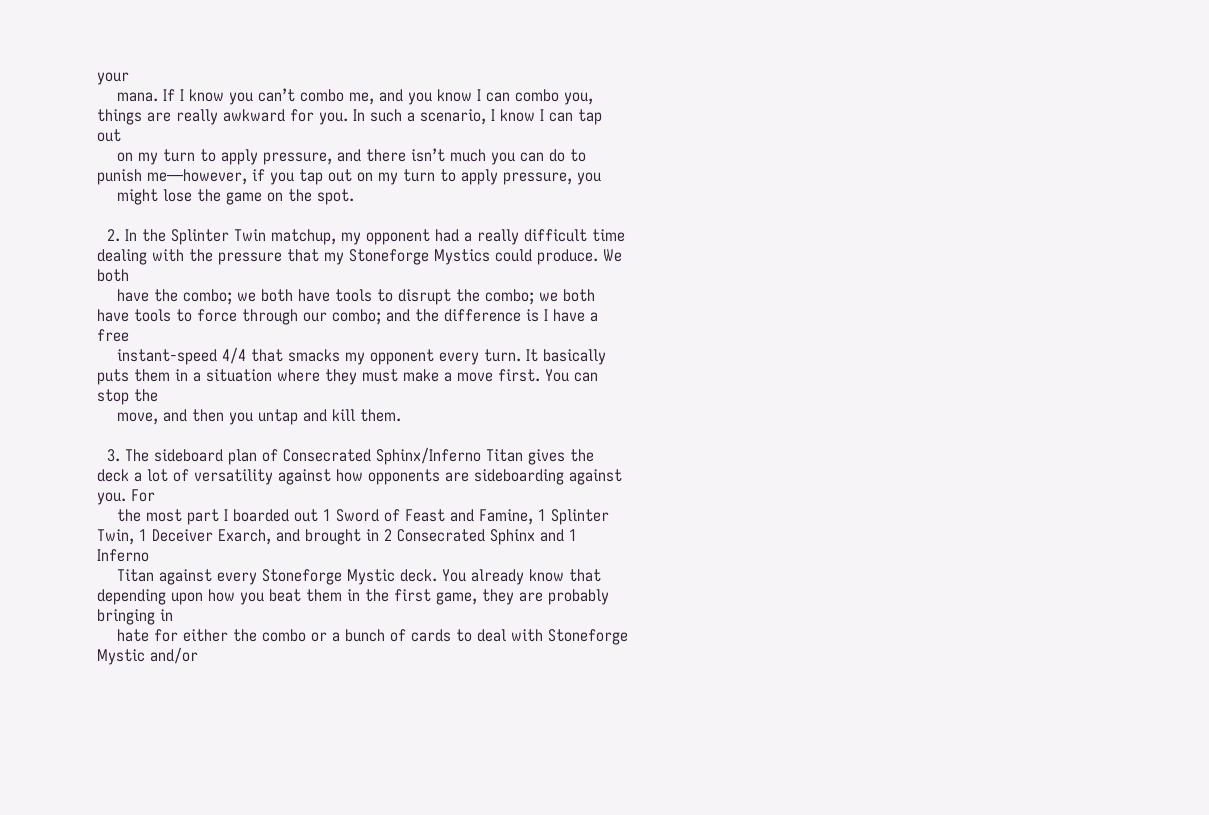your
    mana. If I know you can’t combo me, and you know I can combo you, things are really awkward for you. In such a scenario, I know I can tap out
    on my turn to apply pressure, and there isn’t much you can do to punish me—however, if you tap out on my turn to apply pressure, you
    might lose the game on the spot.

  2. In the Splinter Twin matchup, my opponent had a really difficult time dealing with the pressure that my Stoneforge Mystics could produce. We both
    have the combo; we both have tools to disrupt the combo; we both have tools to force through our combo; and the difference is I have a free
    instant-speed 4/4 that smacks my opponent every turn. It basically puts them in a situation where they must make a move first. You can stop the
    move, and then you untap and kill them.

  3. The sideboard plan of Consecrated Sphinx/Inferno Titan gives the deck a lot of versatility against how opponents are sideboarding against you. For
    the most part I boarded out 1 Sword of Feast and Famine, 1 Splinter Twin, 1 Deceiver Exarch, and brought in 2 Consecrated Sphinx and 1 Inferno
    Titan against every Stoneforge Mystic deck. You already know that depending upon how you beat them in the first game, they are probably bringing in
    hate for either the combo or a bunch of cards to deal with Stoneforge Mystic and/or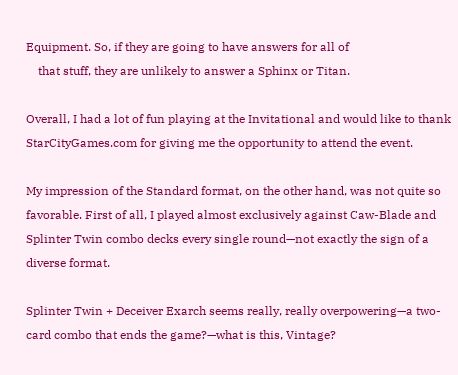Equipment. So, if they are going to have answers for all of
    that stuff, they are unlikely to answer a Sphinx or Titan.

Overall, I had a lot of fun playing at the Invitational and would like to thank StarCityGames.com for giving me the opportunity to attend the event.

My impression of the Standard format, on the other hand, was not quite so favorable. First of all, I played almost exclusively against Caw-Blade and
Splinter Twin combo decks every single round—not exactly the sign of a diverse format.

Splinter Twin + Deceiver Exarch seems really, really overpowering—a two-card combo that ends the game?—what is this, Vintage?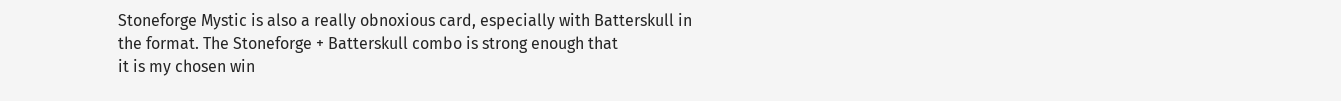Stoneforge Mystic is also a really obnoxious card, especially with Batterskull in the format. The Stoneforge + Batterskull combo is strong enough that
it is my chosen win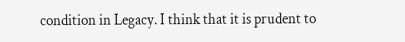condition in Legacy. I think that it is prudent to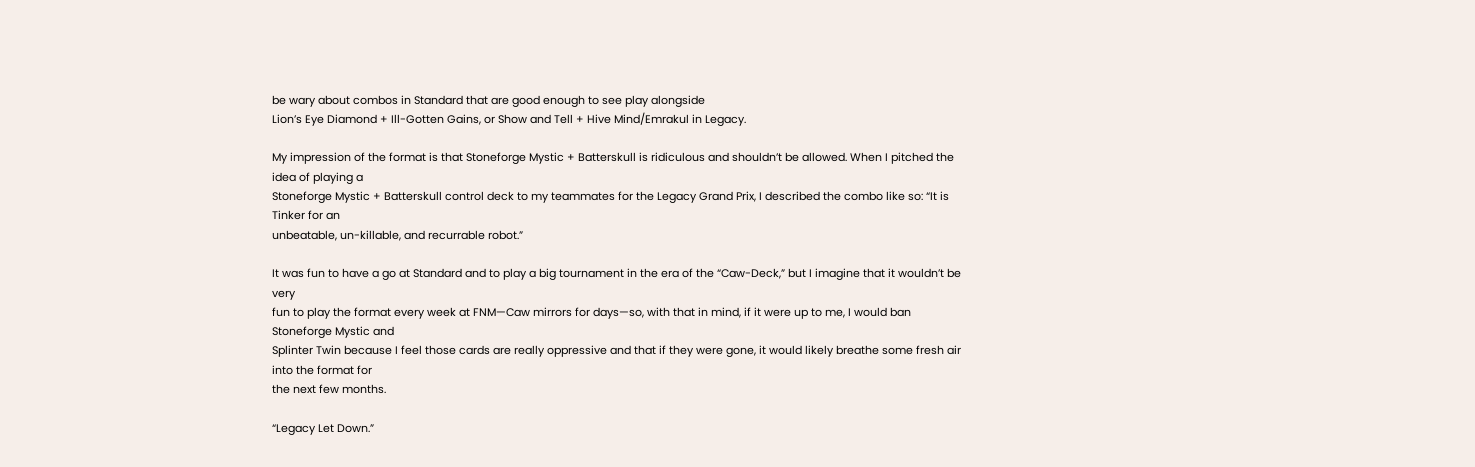be wary about combos in Standard that are good enough to see play alongside
Lion’s Eye Diamond + Ill-Gotten Gains, or Show and Tell + Hive Mind/Emrakul in Legacy.

My impression of the format is that Stoneforge Mystic + Batterskull is ridiculous and shouldn’t be allowed. When I pitched the idea of playing a
Stoneforge Mystic + Batterskull control deck to my teammates for the Legacy Grand Prix, I described the combo like so: “It is Tinker for an
unbeatable, un-killable, and recurrable robot.”

It was fun to have a go at Standard and to play a big tournament in the era of the “Caw-Deck,” but I imagine that it wouldn’t be very
fun to play the format every week at FNM—Caw mirrors for days—so, with that in mind, if it were up to me, I would ban Stoneforge Mystic and
Splinter Twin because I feel those cards are really oppressive and that if they were gone, it would likely breathe some fresh air into the format for
the next few months.

“Legacy Let Down.”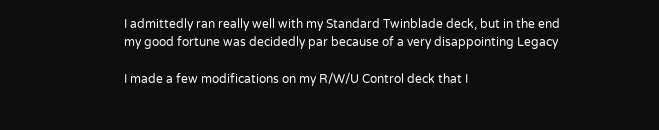I admittedly ran really well with my Standard Twinblade deck, but in the end my good fortune was decidedly par because of a very disappointing Legacy

I made a few modifications on my R/W/U Control deck that I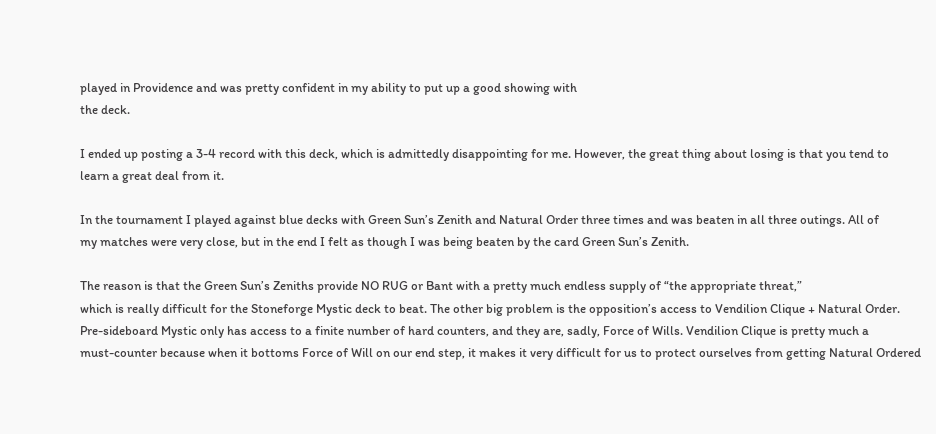played in Providence and was pretty confident in my ability to put up a good showing with
the deck.

I ended up posting a 3-4 record with this deck, which is admittedly disappointing for me. However, the great thing about losing is that you tend to
learn a great deal from it.

In the tournament I played against blue decks with Green Sun’s Zenith and Natural Order three times and was beaten in all three outings. All of
my matches were very close, but in the end I felt as though I was being beaten by the card Green Sun’s Zenith.

The reason is that the Green Sun’s Zeniths provide NO RUG or Bant with a pretty much endless supply of “the appropriate threat,”
which is really difficult for the Stoneforge Mystic deck to beat. The other big problem is the opposition’s access to Vendilion Clique + Natural Order.
Pre-sideboard Mystic only has access to a finite number of hard counters, and they are, sadly, Force of Wills. Vendilion Clique is pretty much a
must-counter because when it bottoms Force of Will on our end step, it makes it very difficult for us to protect ourselves from getting Natural Ordered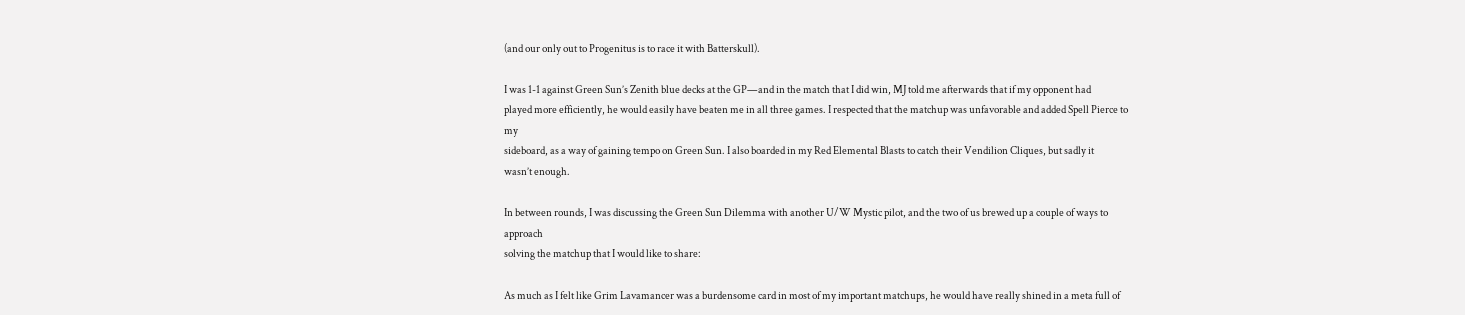(and our only out to Progenitus is to race it with Batterskull).

I was 1-1 against Green Sun’s Zenith blue decks at the GP—and in the match that I did win, MJ told me afterwards that if my opponent had
played more efficiently, he would easily have beaten me in all three games. I respected that the matchup was unfavorable and added Spell Pierce to my
sideboard, as a way of gaining tempo on Green Sun. I also boarded in my Red Elemental Blasts to catch their Vendilion Cliques, but sadly it
wasn’t enough.

In between rounds, I was discussing the Green Sun Dilemma with another U/W Mystic pilot, and the two of us brewed up a couple of ways to approach
solving the matchup that I would like to share:

As much as I felt like Grim Lavamancer was a burdensome card in most of my important matchups, he would have really shined in a meta full of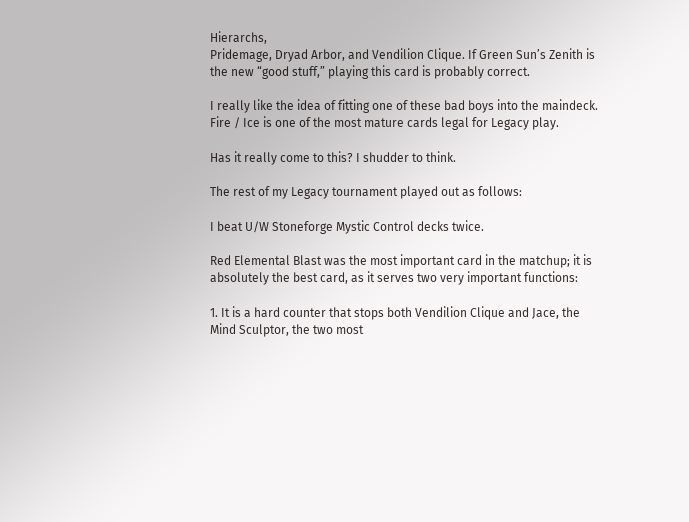Hierarchs,
Pridemage, Dryad Arbor, and Vendilion Clique. If Green Sun’s Zenith is the new “good stuff,” playing this card is probably correct.

I really like the idea of fitting one of these bad boys into the maindeck. Fire / Ice is one of the most mature cards legal for Legacy play.

Has it really come to this? I shudder to think.

The rest of my Legacy tournament played out as follows:

I beat U/W Stoneforge Mystic Control decks twice.

Red Elemental Blast was the most important card in the matchup; it is absolutely the best card, as it serves two very important functions:

1. It is a hard counter that stops both Vendilion Clique and Jace, the Mind Sculptor, the two most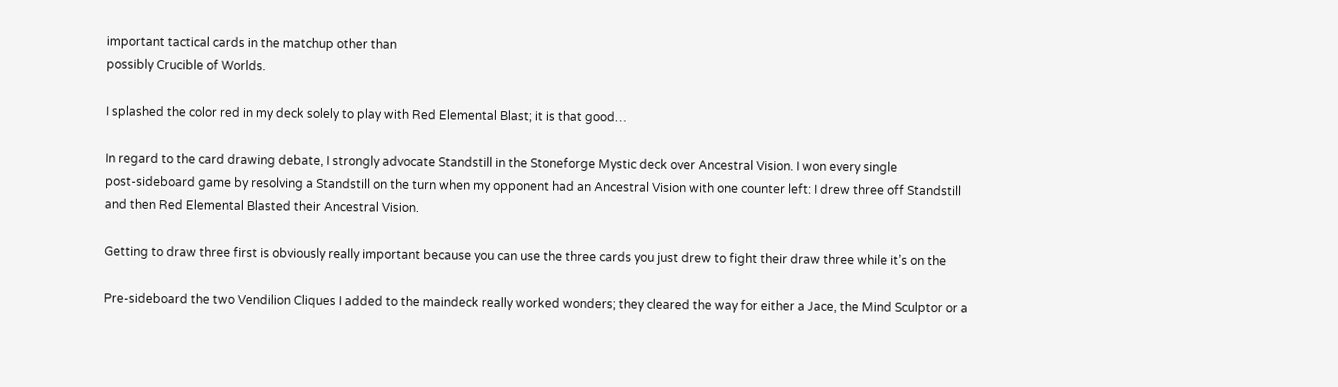important tactical cards in the matchup other than
possibly Crucible of Worlds.

I splashed the color red in my deck solely to play with Red Elemental Blast; it is that good…

In regard to the card drawing debate, I strongly advocate Standstill in the Stoneforge Mystic deck over Ancestral Vision. I won every single
post-sideboard game by resolving a Standstill on the turn when my opponent had an Ancestral Vision with one counter left: I drew three off Standstill
and then Red Elemental Blasted their Ancestral Vision.

Getting to draw three first is obviously really important because you can use the three cards you just drew to fight their draw three while it’s on the

Pre-sideboard the two Vendilion Cliques I added to the maindeck really worked wonders; they cleared the way for either a Jace, the Mind Sculptor or a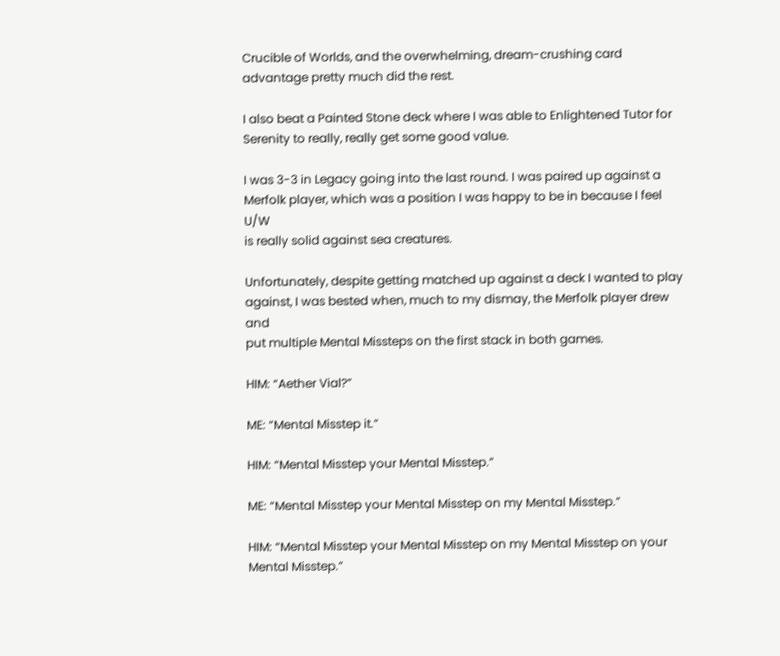Crucible of Worlds, and the overwhelming, dream-crushing card advantage pretty much did the rest.

I also beat a Painted Stone deck where I was able to Enlightened Tutor for Serenity to really, really get some good value.

I was 3-3 in Legacy going into the last round. I was paired up against a Merfolk player, which was a position I was happy to be in because I feel U/W
is really solid against sea creatures.

Unfortunately, despite getting matched up against a deck I wanted to play against, I was bested when, much to my dismay, the Merfolk player drew and
put multiple Mental Missteps on the first stack in both games.

HIM: “Aether Vial?”

ME: “Mental Misstep it.”

HIM: “Mental Misstep your Mental Misstep.”

ME: “Mental Misstep your Mental Misstep on my Mental Misstep.”

HIM: “Mental Misstep your Mental Misstep on my Mental Misstep on your Mental Misstep.”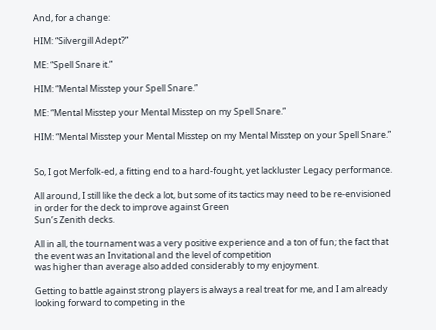And, for a change:

HIM: “Silvergill Adept?”

ME: “Spell Snare it.”

HIM: “Mental Misstep your Spell Snare.”

ME: “Mental Misstep your Mental Misstep on my Spell Snare.”

HIM: “Mental Misstep your Mental Misstep on my Mental Misstep on your Spell Snare.”


So, I got Merfolk-ed, a fitting end to a hard-fought, yet lackluster Legacy performance.

All around, I still like the deck a lot, but some of its tactics may need to be re-envisioned in order for the deck to improve against Green
Sun’s Zenith decks.

All in all, the tournament was a very positive experience and a ton of fun; the fact that the event was an Invitational and the level of competition
was higher than average also added considerably to my enjoyment.

Getting to battle against strong players is always a real treat for me, and I am already looking forward to competing in the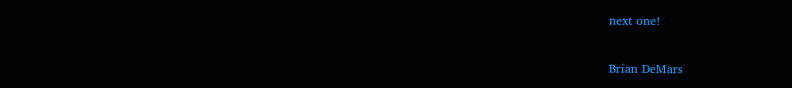next one!

Brian DeMars